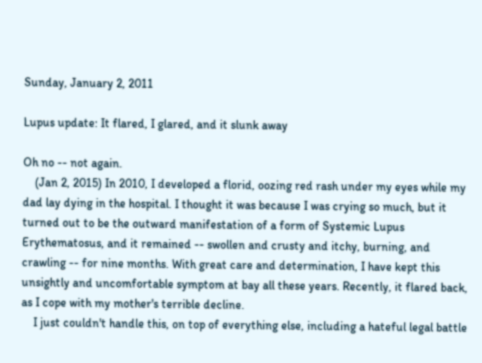Sunday, January 2, 2011

Lupus update: It flared, I glared, and it slunk away

Oh no -- not again.
    (Jan 2, 2015) In 2010, I developed a florid, oozing red rash under my eyes while my dad lay dying in the hospital. I thought it was because I was crying so much, but it turned out to be the outward manifestation of a form of Systemic Lupus Erythematosus, and it remained -- swollen and crusty and itchy, burning, and crawling -- for nine months. With great care and determination, I have kept this unsightly and uncomfortable symptom at bay all these years. Recently, it flared back, as I cope with my mother's terrible decline.
    I just couldn't handle this, on top of everything else, including a hateful legal battle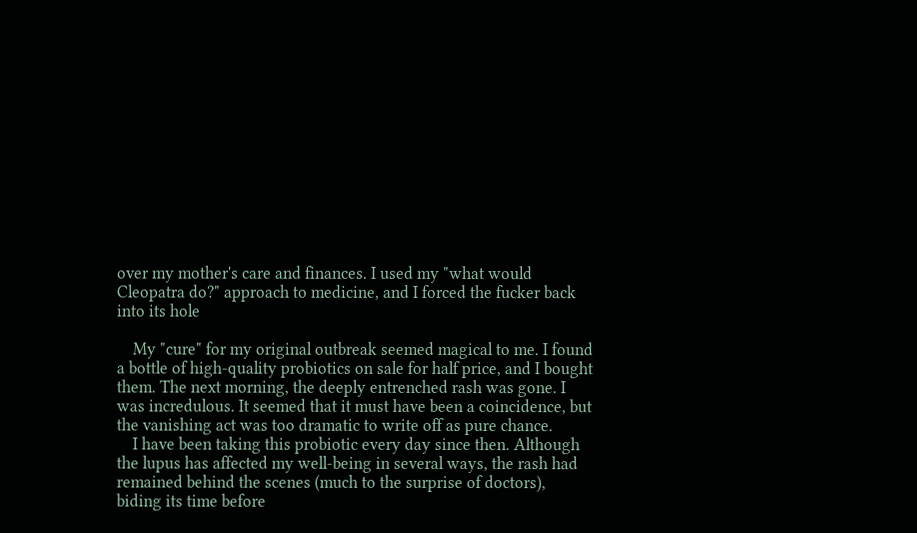over my mother's care and finances. I used my "what would Cleopatra do?" approach to medicine, and I forced the fucker back into its hole

    My "cure" for my original outbreak seemed magical to me. I found a bottle of high-quality probiotics on sale for half price, and I bought them. The next morning, the deeply entrenched rash was gone. I was incredulous. It seemed that it must have been a coincidence, but the vanishing act was too dramatic to write off as pure chance.
    I have been taking this probiotic every day since then. Although the lupus has affected my well-being in several ways, the rash had remained behind the scenes (much to the surprise of doctors), biding its time before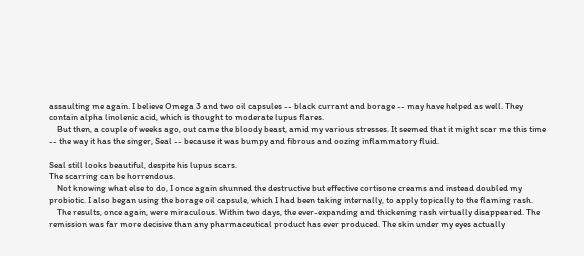assaulting me again. I believe Omega 3 and two oil capsules -- black currant and borage -- may have helped as well. They contain alpha linolenic acid, which is thought to moderate lupus flares.
    But then, a couple of weeks ago, out came the bloody beast, amid my various stresses. It seemed that it might scar me this time -- the way it has the singer, Seal -- because it was bumpy and fibrous and oozing inflammatory fluid.

Seal still looks beautiful, despite his lupus scars.
The scarring can be horrendous.
    Not knowing what else to do, I once again shunned the destructive but effective cortisone creams and instead doubled my probiotic. I also began using the borage oil capsule, which I had been taking internally, to apply topically to the flaming rash.
    The results, once again, were miraculous. Within two days, the ever-expanding and thickening rash virtually disappeared. The remission was far more decisive than any pharmaceutical product has ever produced. The skin under my eyes actually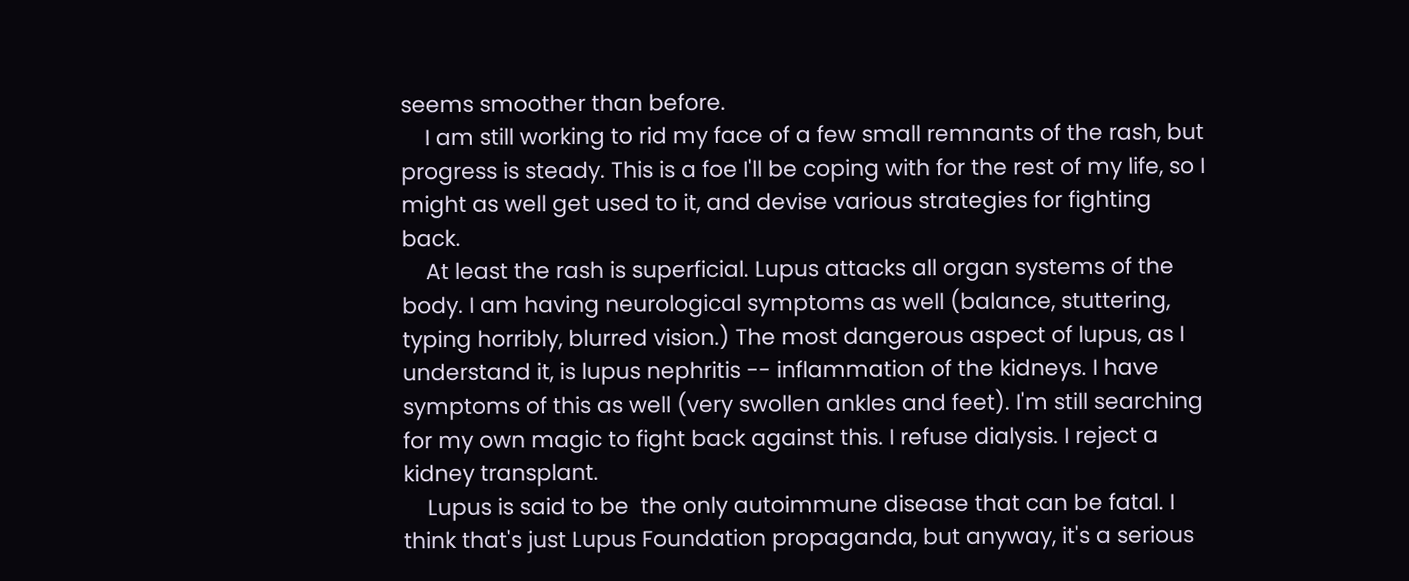seems smoother than before.
    I am still working to rid my face of a few small remnants of the rash, but progress is steady. This is a foe I'll be coping with for the rest of my life, so I might as well get used to it, and devise various strategies for fighting back.
    At least the rash is superficial. Lupus attacks all organ systems of the body. I am having neurological symptoms as well (balance, stuttering, typing horribly, blurred vision.) The most dangerous aspect of lupus, as I understand it, is lupus nephritis -- inflammation of the kidneys. I have symptoms of this as well (very swollen ankles and feet). I'm still searching for my own magic to fight back against this. I refuse dialysis. I reject a kidney transplant.
    Lupus is said to be  the only autoimmune disease that can be fatal. I think that's just Lupus Foundation propaganda, but anyway, it's a serious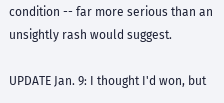condition -- far more serious than an unsightly rash would suggest.

UPDATE Jan. 9: I thought I'd won, but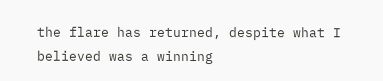the flare has returned, despite what I believed was a winning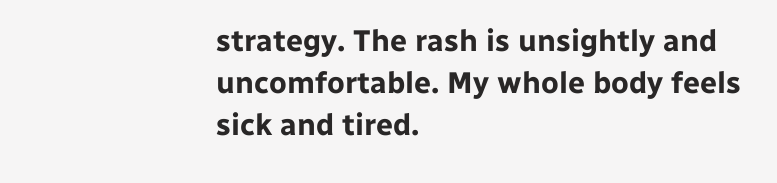strategy. The rash is unsightly and uncomfortable. My whole body feels sick and tired.